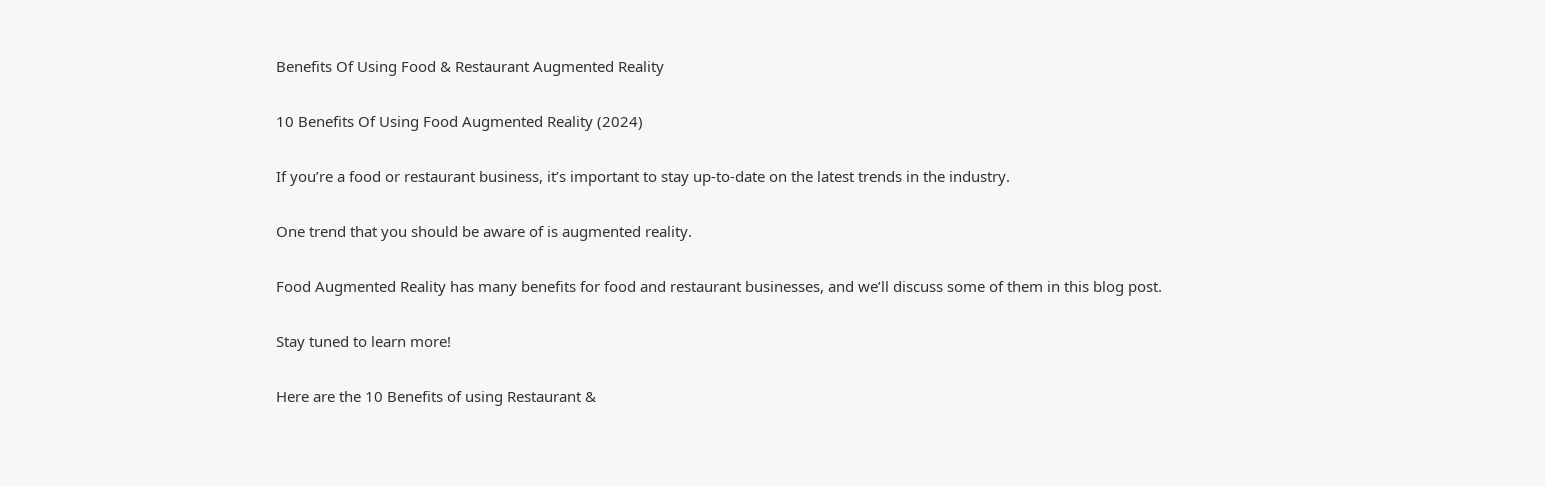Benefits Of Using Food & Restaurant Augmented Reality

10 Benefits Of Using Food Augmented Reality (2024)

If you’re a food or restaurant business, it’s important to stay up-to-date on the latest trends in the industry.

One trend that you should be aware of is augmented reality.

Food Augmented Reality has many benefits for food and restaurant businesses, and we’ll discuss some of them in this blog post.

Stay tuned to learn more!

Here are the 10 Benefits of using Restaurant &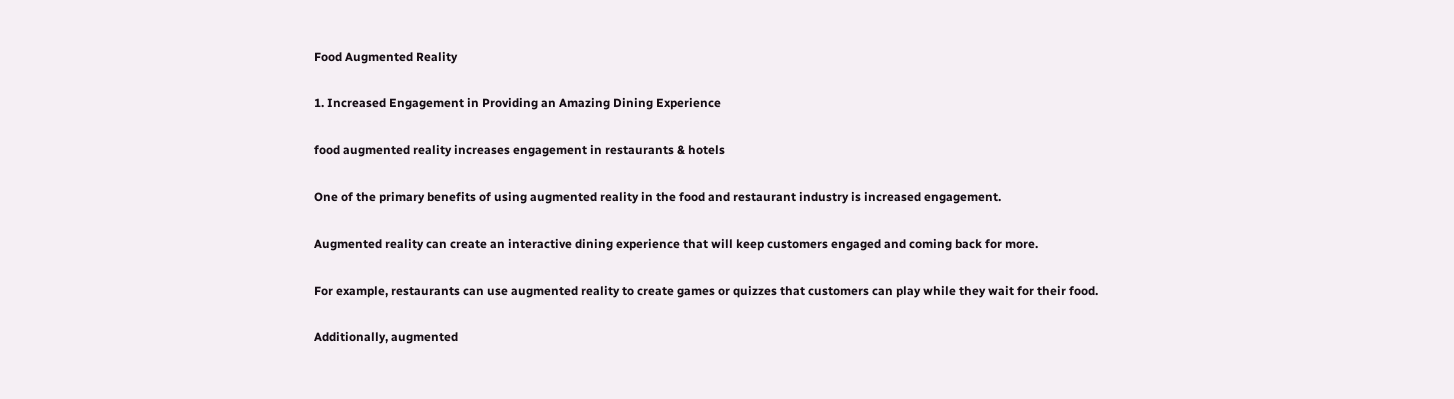Food Augmented Reality

1. Increased Engagement in Providing an Amazing Dining Experience

food augmented reality increases engagement in restaurants & hotels

One of the primary benefits of using augmented reality in the food and restaurant industry is increased engagement.

Augmented reality can create an interactive dining experience that will keep customers engaged and coming back for more.

For example, restaurants can use augmented reality to create games or quizzes that customers can play while they wait for their food.

Additionally, augmented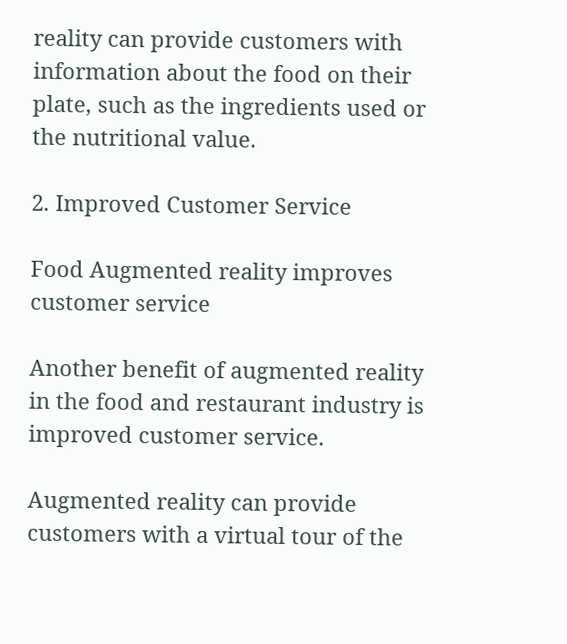reality can provide customers with information about the food on their plate, such as the ingredients used or the nutritional value.

2. Improved Customer Service

Food Augmented reality improves customer service

Another benefit of augmented reality in the food and restaurant industry is improved customer service.

Augmented reality can provide customers with a virtual tour of the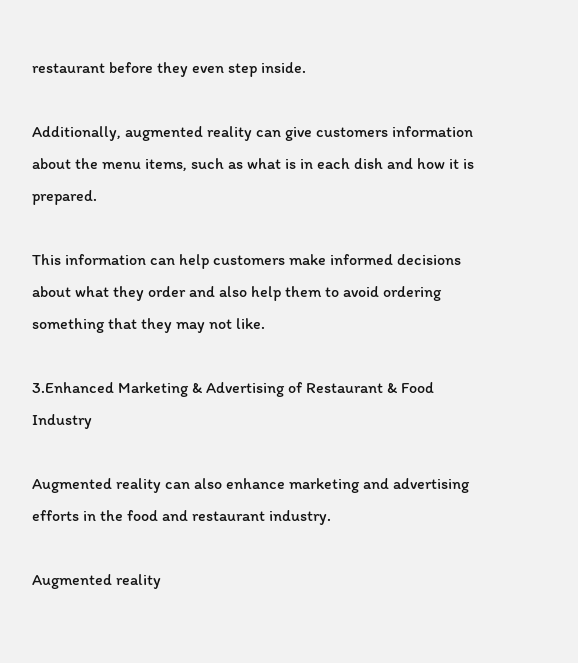restaurant before they even step inside.

Additionally, augmented reality can give customers information about the menu items, such as what is in each dish and how it is prepared.

This information can help customers make informed decisions about what they order and also help them to avoid ordering something that they may not like.

3.Enhanced Marketing & Advertising of Restaurant & Food Industry

Augmented reality can also enhance marketing and advertising efforts in the food and restaurant industry.

Augmented reality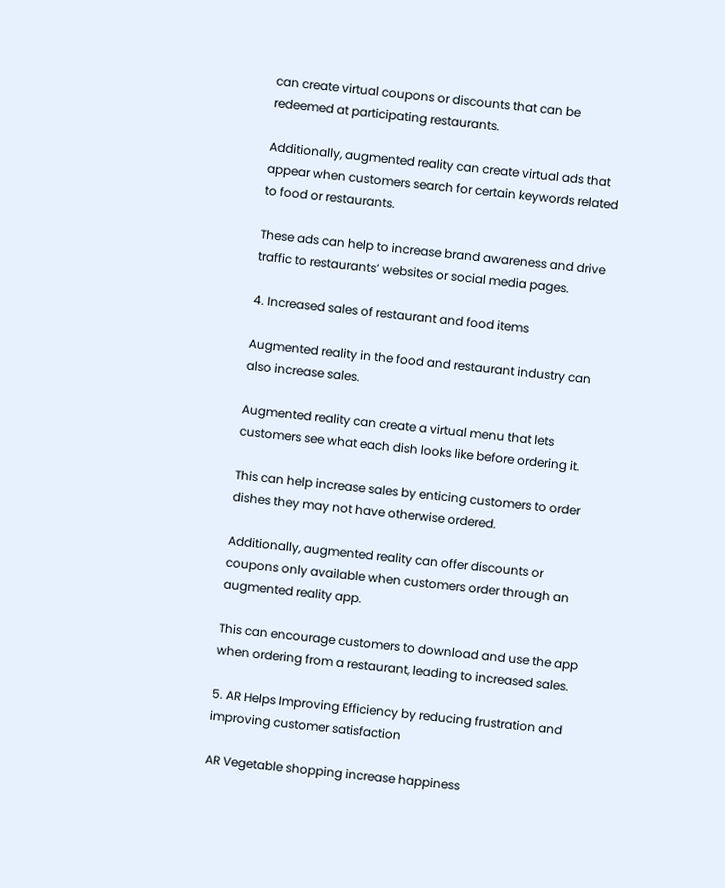can create virtual coupons or discounts that can be redeemed at participating restaurants.

Additionally, augmented reality can create virtual ads that appear when customers search for certain keywords related to food or restaurants.

These ads can help to increase brand awareness and drive traffic to restaurants’ websites or social media pages.

4. Increased sales of restaurant and food items

Augmented reality in the food and restaurant industry can also increase sales.

Augmented reality can create a virtual menu that lets customers see what each dish looks like before ordering it.

This can help increase sales by enticing customers to order dishes they may not have otherwise ordered.

Additionally, augmented reality can offer discounts or coupons only available when customers order through an augmented reality app.

This can encourage customers to download and use the app when ordering from a restaurant, leading to increased sales.

5. AR Helps Improving Efficiency by reducing frustration and improving customer satisfaction

AR Vegetable shopping increase happiness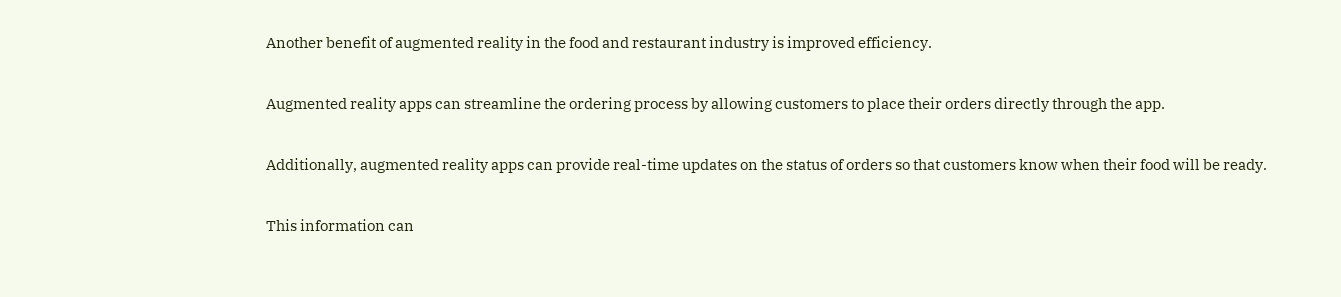Another benefit of augmented reality in the food and restaurant industry is improved efficiency.

Augmented reality apps can streamline the ordering process by allowing customers to place their orders directly through the app.

Additionally, augmented reality apps can provide real-time updates on the status of orders so that customers know when their food will be ready.

This information can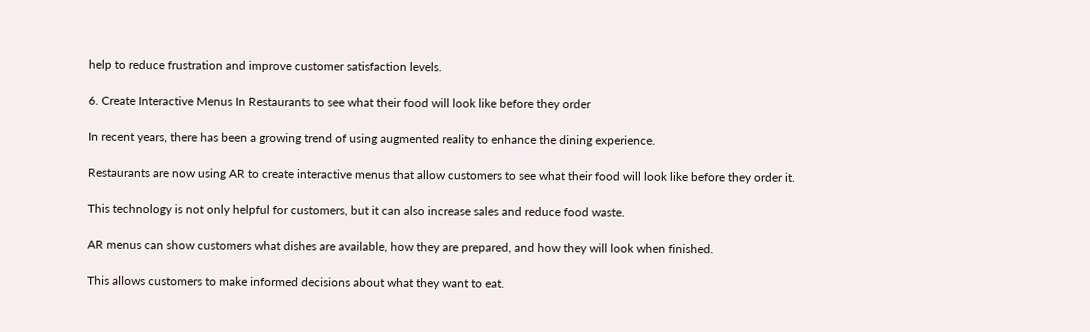help to reduce frustration and improve customer satisfaction levels.

6. Create Interactive Menus In Restaurants to see what their food will look like before they order

In recent years, there has been a growing trend of using augmented reality to enhance the dining experience.

Restaurants are now using AR to create interactive menus that allow customers to see what their food will look like before they order it.

This technology is not only helpful for customers, but it can also increase sales and reduce food waste.

AR menus can show customers what dishes are available, how they are prepared, and how they will look when finished.

This allows customers to make informed decisions about what they want to eat.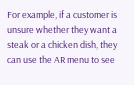For example, if a customer is unsure whether they want a steak or a chicken dish, they can use the AR menu to see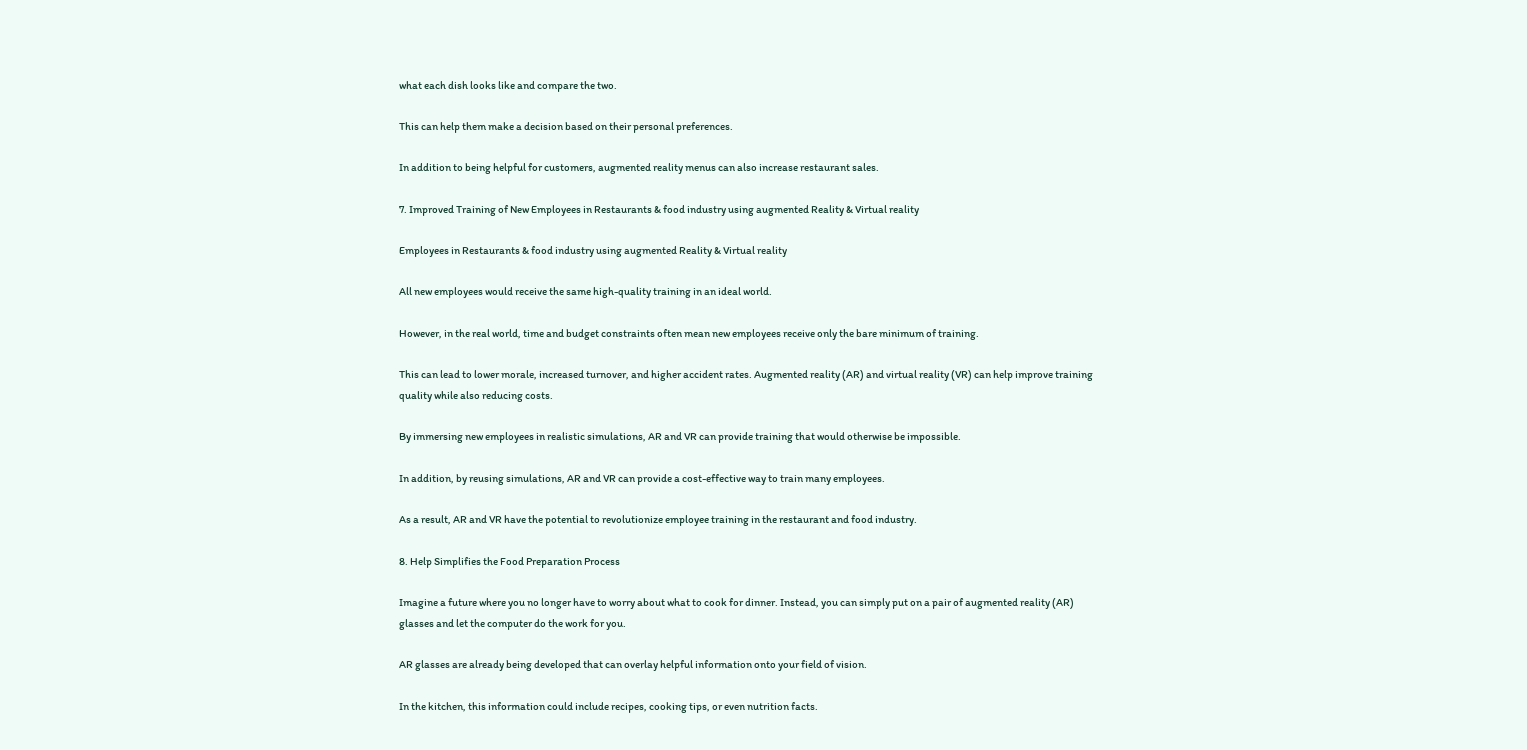what each dish looks like and compare the two.

This can help them make a decision based on their personal preferences.

In addition to being helpful for customers, augmented reality menus can also increase restaurant sales.

7. Improved Training of New Employees in Restaurants & food industry using augmented Reality & Virtual reality

Employees in Restaurants & food industry using augmented Reality & Virtual reality

All new employees would receive the same high-quality training in an ideal world.

However, in the real world, time and budget constraints often mean new employees receive only the bare minimum of training.

This can lead to lower morale, increased turnover, and higher accident rates. Augmented reality (AR) and virtual reality (VR) can help improve training quality while also reducing costs.

By immersing new employees in realistic simulations, AR and VR can provide training that would otherwise be impossible.

In addition, by reusing simulations, AR and VR can provide a cost-effective way to train many employees.

As a result, AR and VR have the potential to revolutionize employee training in the restaurant and food industry.

8. Help Simplifies the Food Preparation Process

Imagine a future where you no longer have to worry about what to cook for dinner. Instead, you can simply put on a pair of augmented reality (AR) glasses and let the computer do the work for you.

AR glasses are already being developed that can overlay helpful information onto your field of vision.

In the kitchen, this information could include recipes, cooking tips, or even nutrition facts.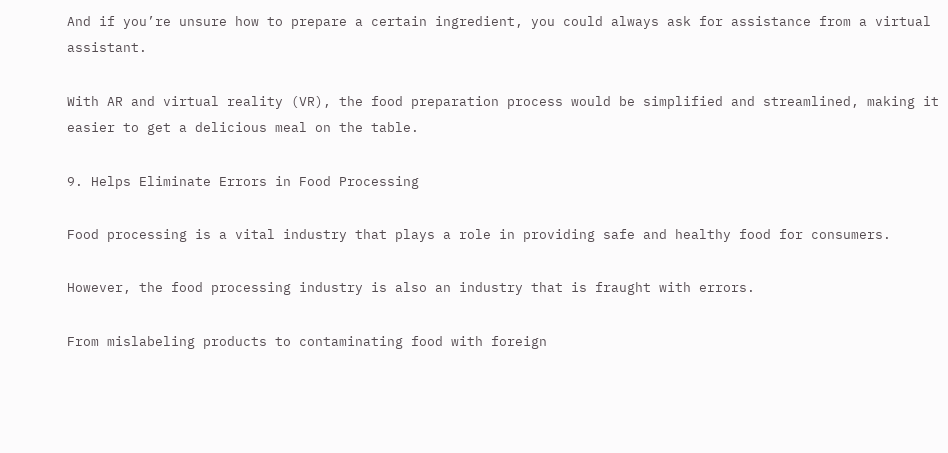And if you’re unsure how to prepare a certain ingredient, you could always ask for assistance from a virtual assistant.

With AR and virtual reality (VR), the food preparation process would be simplified and streamlined, making it easier to get a delicious meal on the table.

9. Helps Eliminate Errors in Food Processing

Food processing is a vital industry that plays a role in providing safe and healthy food for consumers.

However, the food processing industry is also an industry that is fraught with errors.

From mislabeling products to contaminating food with foreign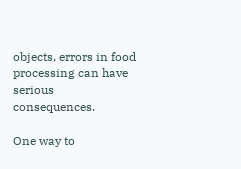objects, errors in food processing can have serious consequences.

One way to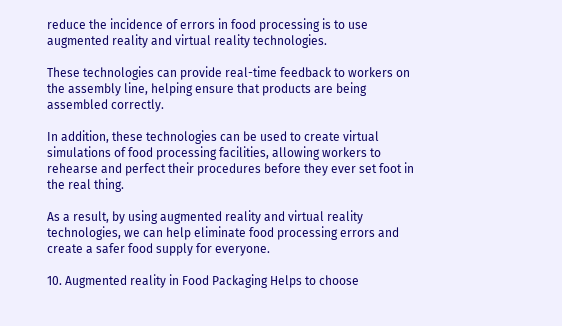reduce the incidence of errors in food processing is to use augmented reality and virtual reality technologies.

These technologies can provide real-time feedback to workers on the assembly line, helping ensure that products are being assembled correctly.

In addition, these technologies can be used to create virtual simulations of food processing facilities, allowing workers to rehearse and perfect their procedures before they ever set foot in the real thing.

As a result, by using augmented reality and virtual reality technologies, we can help eliminate food processing errors and create a safer food supply for everyone.

10. Augmented reality in Food Packaging Helps to choose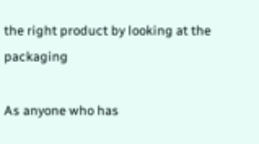the right product by looking at the packaging

As anyone who has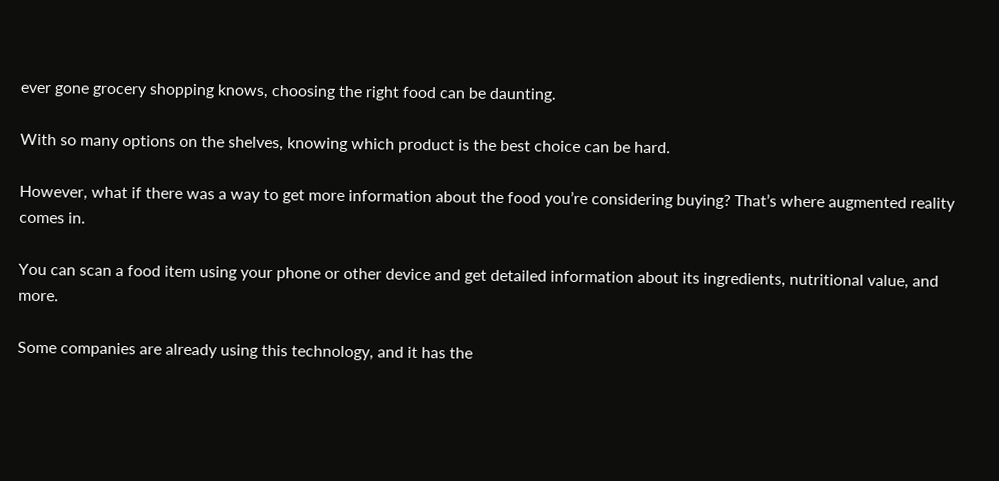ever gone grocery shopping knows, choosing the right food can be daunting.

With so many options on the shelves, knowing which product is the best choice can be hard.

However, what if there was a way to get more information about the food you’re considering buying? That’s where augmented reality comes in.

You can scan a food item using your phone or other device and get detailed information about its ingredients, nutritional value, and more.

Some companies are already using this technology, and it has the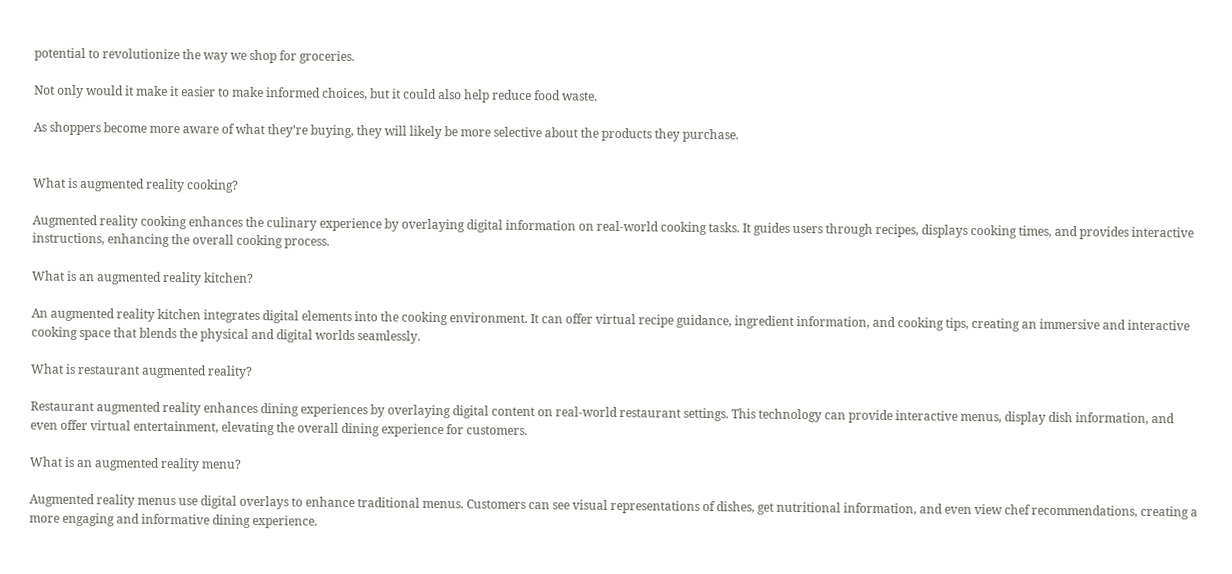potential to revolutionize the way we shop for groceries.

Not only would it make it easier to make informed choices, but it could also help reduce food waste.

As shoppers become more aware of what they’re buying, they will likely be more selective about the products they purchase.


What is augmented reality cooking?

Augmented reality cooking enhances the culinary experience by overlaying digital information on real-world cooking tasks. It guides users through recipes, displays cooking times, and provides interactive instructions, enhancing the overall cooking process.

What is an augmented reality kitchen?

An augmented reality kitchen integrates digital elements into the cooking environment. It can offer virtual recipe guidance, ingredient information, and cooking tips, creating an immersive and interactive cooking space that blends the physical and digital worlds seamlessly.

What is restaurant augmented reality?

Restaurant augmented reality enhances dining experiences by overlaying digital content on real-world restaurant settings. This technology can provide interactive menus, display dish information, and even offer virtual entertainment, elevating the overall dining experience for customers.

What is an augmented reality menu?

Augmented reality menus use digital overlays to enhance traditional menus. Customers can see visual representations of dishes, get nutritional information, and even view chef recommendations, creating a more engaging and informative dining experience.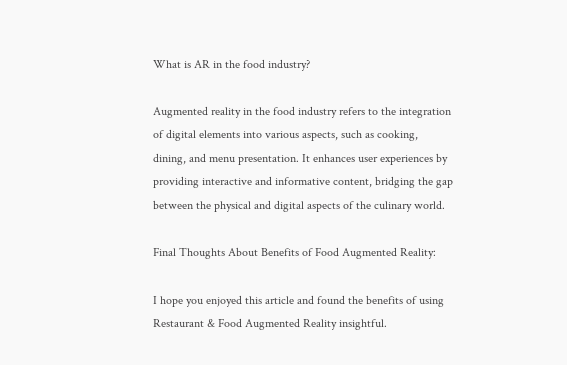What is AR in the food industry?

Augmented reality in the food industry refers to the integration of digital elements into various aspects, such as cooking, dining, and menu presentation. It enhances user experiences by providing interactive and informative content, bridging the gap between the physical and digital aspects of the culinary world.

Final Thoughts About Benefits of Food Augmented Reality:

I hope you enjoyed this article and found the benefits of using Restaurant & Food Augmented Reality insightful.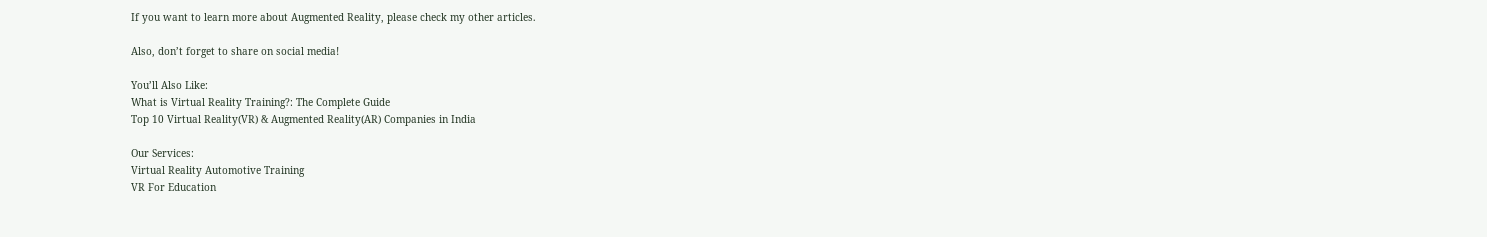If you want to learn more about Augmented Reality, please check my other articles.

Also, don’t forget to share on social media!

You’ll Also Like:
What is Virtual Reality Training?: The Complete Guide
Top 10 Virtual Reality(VR) & Augmented Reality(AR) Companies in India

Our Services:
Virtual Reality Automotive Training
VR For Education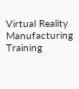Virtual Reality Manufacturing Training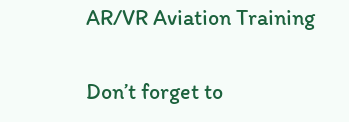AR/VR Aviation Training

Don’t forget to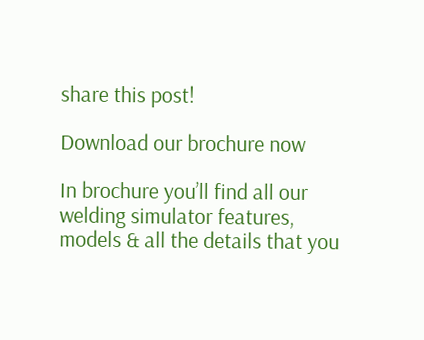share this post!

Download our brochure now

In brochure you’ll find all our welding simulator features, models & all the details that you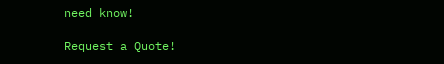need know!

Request a Quote!